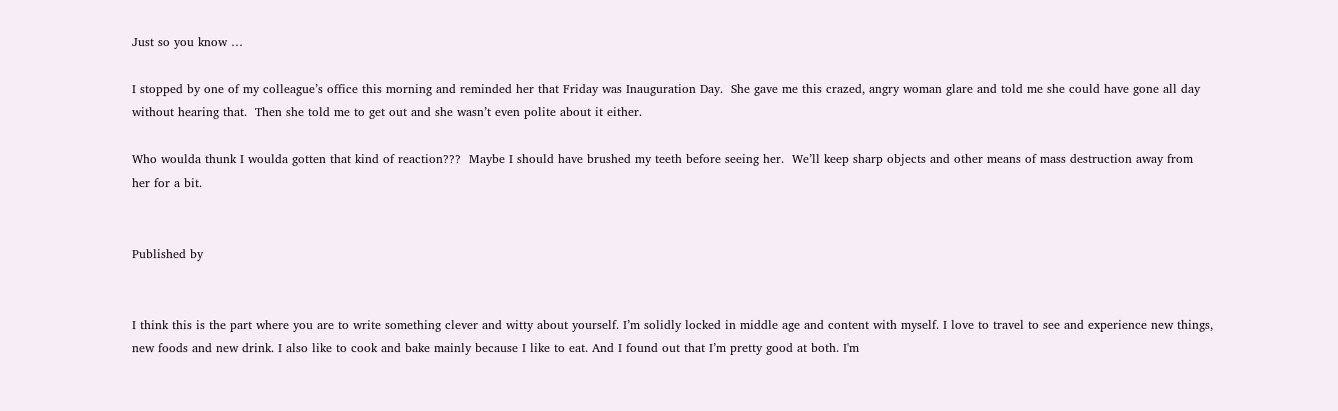Just so you know …

I stopped by one of my colleague’s office this morning and reminded her that Friday was Inauguration Day.  She gave me this crazed, angry woman glare and told me she could have gone all day without hearing that.  Then she told me to get out and she wasn’t even polite about it either.

Who woulda thunk I woulda gotten that kind of reaction???  Maybe I should have brushed my teeth before seeing her.  We’ll keep sharp objects and other means of mass destruction away from her for a bit.


Published by


I think this is the part where you are to write something clever and witty about yourself. I’m solidly locked in middle age and content with myself. I love to travel to see and experience new things, new foods and new drink. I also like to cook and bake mainly because I like to eat. And I found out that I’m pretty good at both. I'm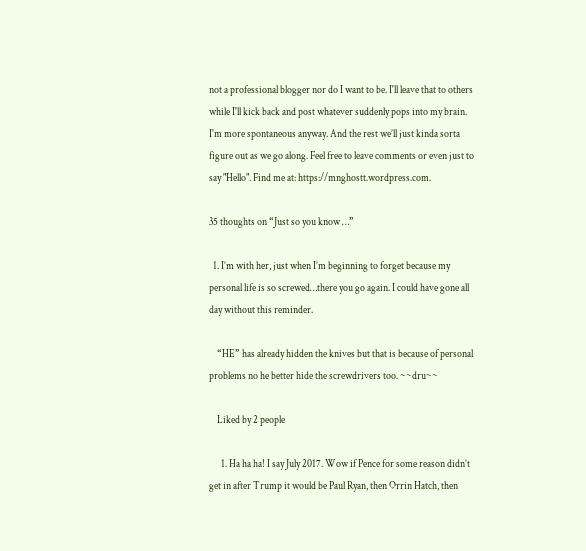not a professional blogger nor do I want to be. I'll leave that to others while I'll kick back and post whatever suddenly pops into my brain. I'm more spontaneous anyway. And the rest we’ll just kinda sorta figure out as we go along. Feel free to leave comments or even just to say "Hello". Find me at: https://mnghostt.wordpress.com.

35 thoughts on “Just so you know …”

  1. I’m with her, just when I’m beginning to forget because my personal life is so screwed…there you go again. I could have gone all day without this reminder.

    “HE” has already hidden the knives but that is because of personal problems no he better hide the screwdrivers too. ~~dru~~

    Liked by 2 people

      1. Ha ha ha! I say July 2017. Wow if Pence for some reason didn’t get in after Trump it would be Paul Ryan, then Orrin Hatch, then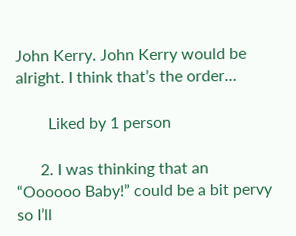John Kerry. John Kerry would be alright. I think that’s the order…

        Liked by 1 person

      2. I was thinking that an “Oooooo Baby!” could be a bit pervy so I’ll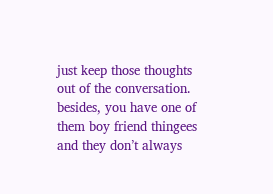just keep those thoughts out of the conversation. besides, you have one of them boy friend thingees and they don’t always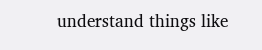understand things like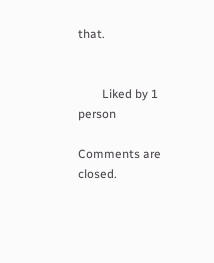that.


        Liked by 1 person

Comments are closed.